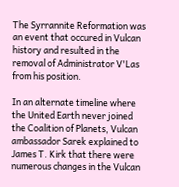The Syrrannite Reformation was an event that occured in Vulcan history and resulted in the removal of Administrator V'Las from his position.

In an alternate timeline where the United Earth never joined the Coalition of Planets, Vulcan ambassador Sarek explained to James T. Kirk that there were numerous changes in the Vulcan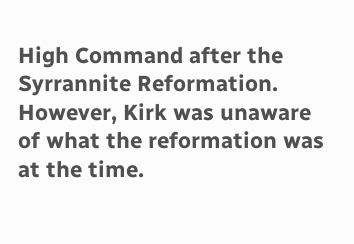High Command after the Syrrannite Reformation. However, Kirk was unaware of what the reformation was at the time.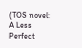(TOS novel: A Less Perfect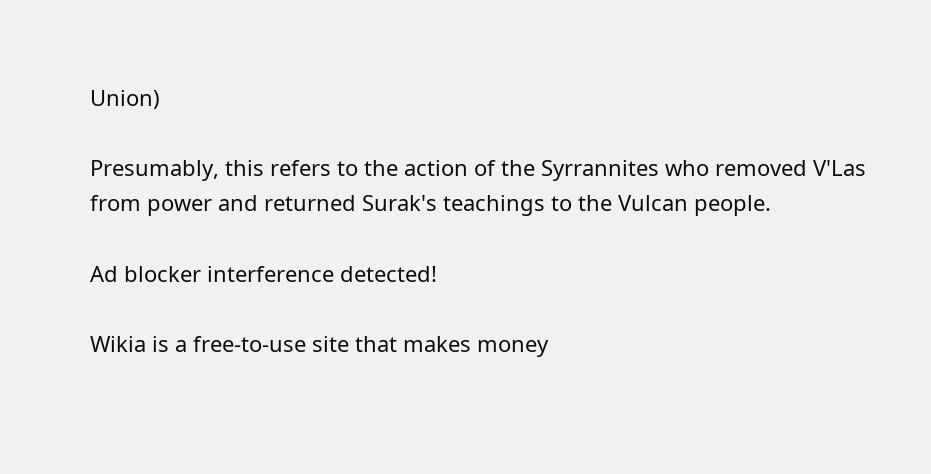Union)

Presumably, this refers to the action of the Syrrannites who removed V'Las from power and returned Surak's teachings to the Vulcan people.

Ad blocker interference detected!

Wikia is a free-to-use site that makes money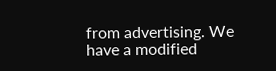from advertising. We have a modified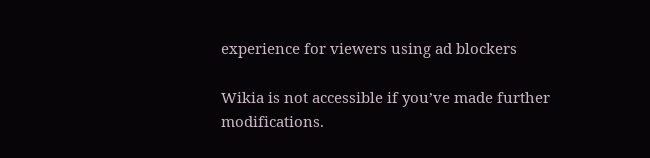experience for viewers using ad blockers

Wikia is not accessible if you’ve made further modifications.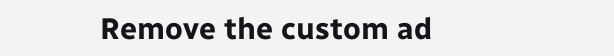Remove the custom ad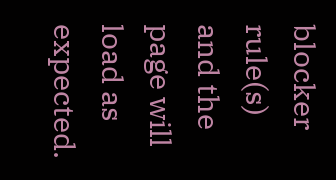blocker rule(s) and the page will load as expected.